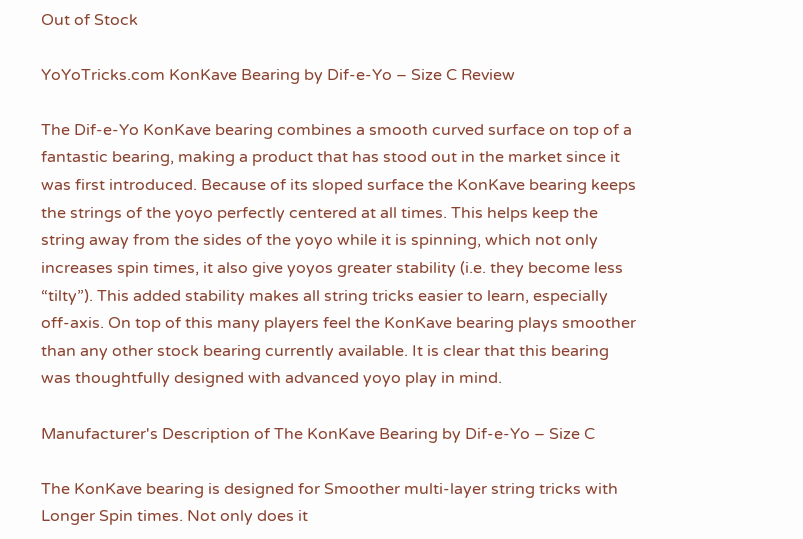Out of Stock

YoYoTricks.com KonKave Bearing by Dif-e-Yo – Size C Review

The Dif-e-Yo KonKave bearing combines a smooth curved surface on top of a fantastic bearing, making a product that has stood out in the market since it was first introduced. Because of its sloped surface the KonKave bearing keeps the strings of the yoyo perfectly centered at all times. This helps keep the string away from the sides of the yoyo while it is spinning, which not only increases spin times, it also give yoyos greater stability (i.e. they become less “tilty”). This added stability makes all string tricks easier to learn, especially off-axis. On top of this many players feel the KonKave bearing plays smoother than any other stock bearing currently available. It is clear that this bearing was thoughtfully designed with advanced yoyo play in mind.

Manufacturer's Description of The KonKave Bearing by Dif-e-Yo – Size C

The KonKave bearing is designed for Smoother multi-layer string tricks with Longer Spin times. Not only does it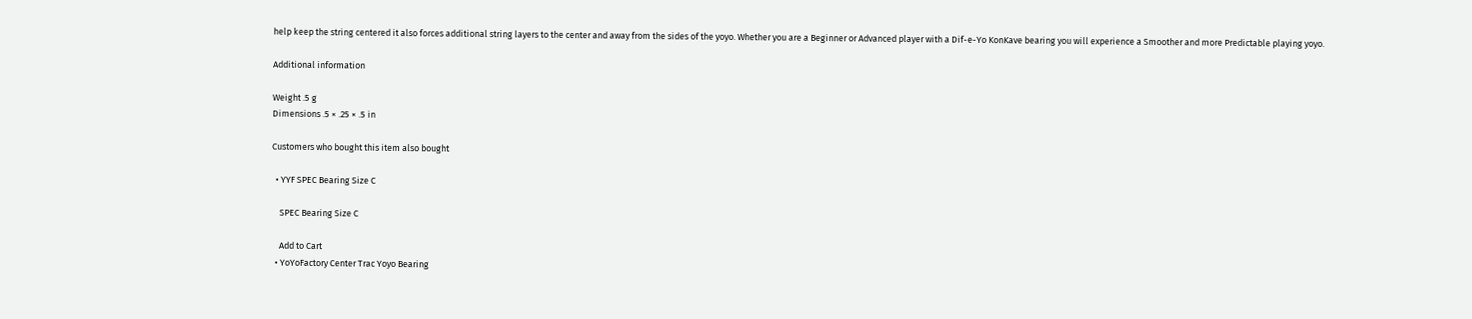help keep the string centered it also forces additional string layers to the center and away from the sides of the yoyo. Whether you are a Beginner or Advanced player with a Dif-e-Yo KonKave bearing you will experience a Smoother and more Predictable playing yoyo.

Additional information

Weight .5 g
Dimensions .5 × .25 × .5 in

Customers who bought this item also bought

  • YYF SPEC Bearing Size C

    SPEC Bearing Size C

    Add to Cart
  • YoYoFactory Center Trac Yoyo Bearing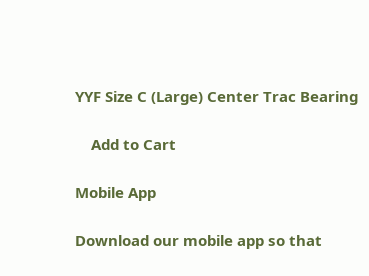YYF Size C (Large) Center Trac Bearing

    Add to Cart

Mobile App

Download our mobile app so that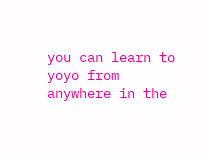you can learn to
yoyo from anywhere in the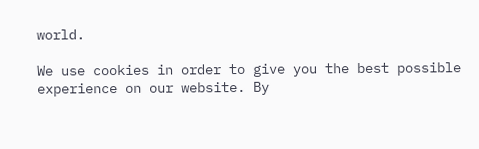world.

We use cookies in order to give you the best possible experience on our website. By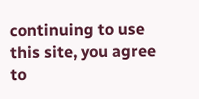continuing to use this site, you agree to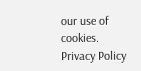our use of cookies.
Privacy Policy